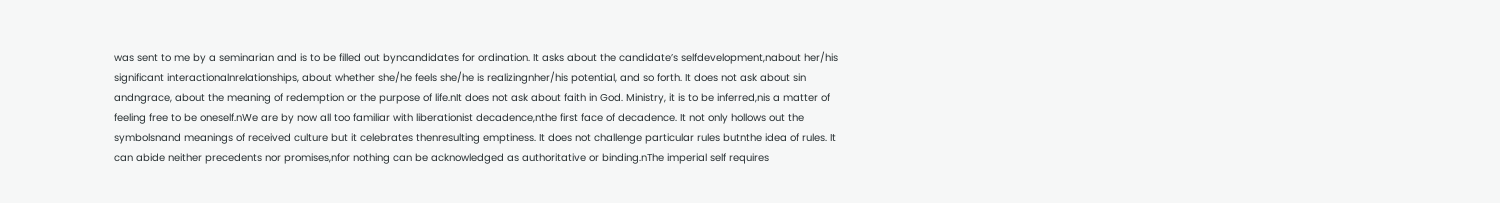was sent to me by a seminarian and is to be filled out byncandidates for ordination. It asks about the candidate’s selfdevelopment,nabout her/his significant interactionalnrelationships, about whether she/he feels she/he is realizingnher/his potential, and so forth. It does not ask about sin andngrace, about the meaning of redemption or the purpose of life.nIt does not ask about faith in God. Ministry, it is to be inferred,nis a matter of feeling free to be oneself.nWe are by now all too familiar with liberationist decadence,nthe first face of decadence. It not only hollows out the symbolsnand meanings of received culture but it celebrates thenresulting emptiness. It does not challenge particular rules butnthe idea of rules. It can abide neither precedents nor promises,nfor nothing can be acknowledged as authoritative or binding.nThe imperial self requires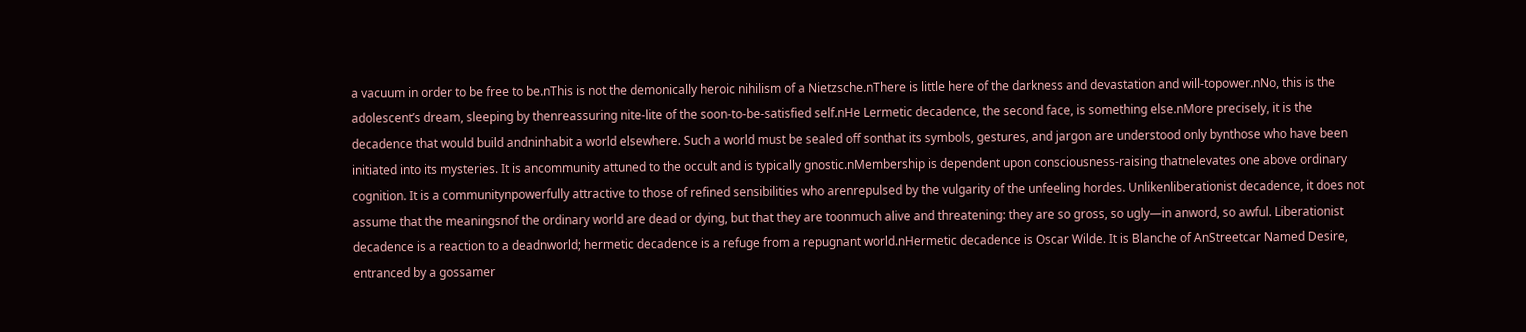a vacuum in order to be free to be.nThis is not the demonically heroic nihilism of a Nietzsche.nThere is little here of the darkness and devastation and will-topower.nNo, this is the adolescent’s dream, sleeping by thenreassuring nite-lite of the soon-to-be-satisfied self.nHe Lermetic decadence, the second face, is something else.nMore precisely, it is the decadence that would build andninhabit a world elsewhere. Such a world must be sealed off sonthat its symbols, gestures, and jargon are understood only bynthose who have been initiated into its mysteries. It is ancommunity attuned to the occult and is typically gnostic.nMembership is dependent upon consciousness-raising thatnelevates one above ordinary cognition. It is a communitynpowerfully attractive to those of refined sensibilities who arenrepulsed by the vulgarity of the unfeeling hordes. Unlikenliberationist decadence, it does not assume that the meaningsnof the ordinary world are dead or dying, but that they are toonmuch alive and threatening: they are so gross, so ugly—in anword, so awful. Liberationist decadence is a reaction to a deadnworld; hermetic decadence is a refuge from a repugnant world.nHermetic decadence is Oscar Wilde. It is Blanche of AnStreetcar Named Desire, entranced by a gossamer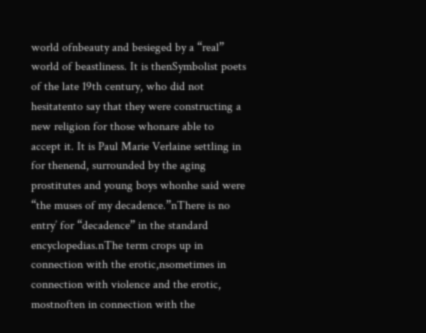world ofnbeauty and besieged by a “real” world of beastliness. It is thenSymbolist poets of the late 19th century, who did not hesitatento say that they were constructing a new religion for those whonare able to accept it. It is Paul Marie Verlaine settling in for thenend, surrounded by the aging prostitutes and young boys whonhe said were “the muses of my decadence.”nThere is no entry’ for “decadence” in the standard encyclopedias.nThe term crops up in connection with the erotic,nsometimes in connection with violence and the erotic, mostnoften in connection with the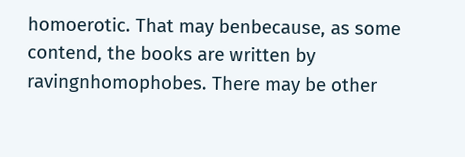homoerotic. That may benbecause, as some contend, the books are written by ravingnhomophobes. There may be other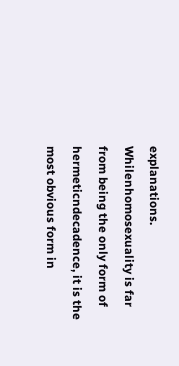explanations. Whilenhomosexuality is far from being the only form of hermeticndecadence, it is the most obvious form in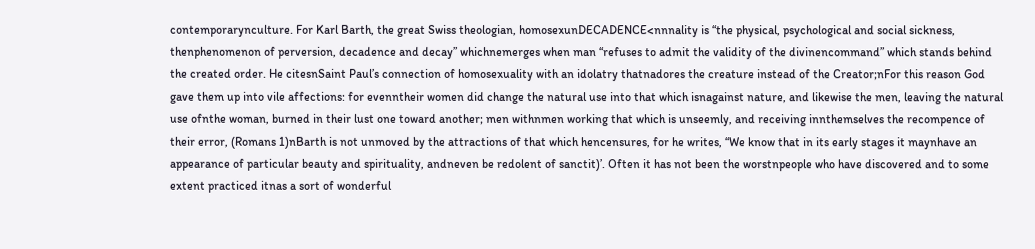contemporarynculture. For Karl Barth, the great Swiss theologian, homosexunDECADENCE<nnnality is “the physical, psychological and social sickness, thenphenomenon of perversion, decadence and decay” whichnemerges when man “refuses to admit the validity of the divinencommand” which stands behind the created order. He citesnSaint Paul’s connection of homosexuality with an idolatry thatnadores the creature instead of the Creator;nFor this reason God gave them up into vile affections: for evenntheir women did change the natural use into that which isnagainst nature, and likewise the men, leaving the natural use ofnthe woman, burned in their lust one toward another; men withnmen working that which is unseemly, and receiving innthemselves the recompence of their error, (Romans 1)nBarth is not unmoved by the attractions of that which hencensures, for he writes, “We know that in its early stages it maynhave an appearance of particular beauty and spirituality, andneven be redolent of sanctit)’. Often it has not been the worstnpeople who have discovered and to some extent practiced itnas a sort of wonderful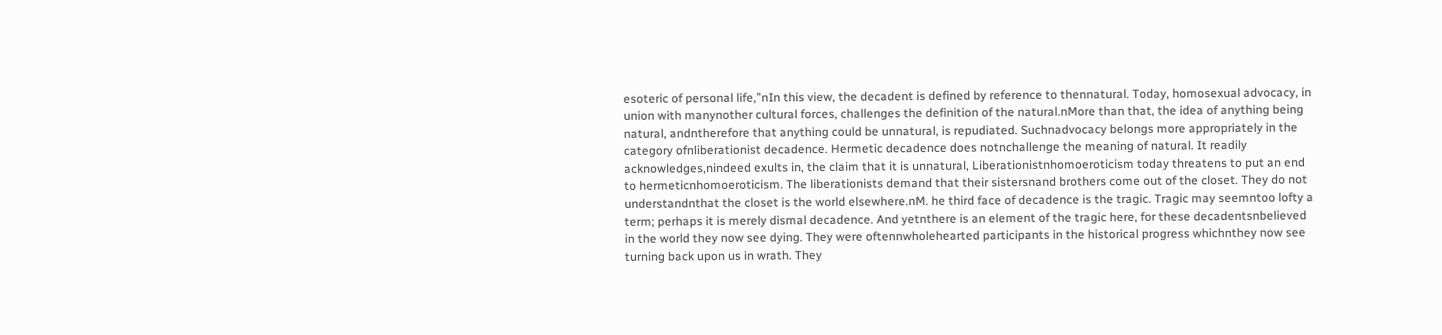esoteric of personal life,”nIn this view, the decadent is defined by reference to thennatural. Today, homosexual advocacy, in union with manynother cultural forces, challenges the definition of the natural.nMore than that, the idea of anything being natural, andntherefore that anything could be unnatural, is repudiated. Suchnadvocacy belongs more appropriately in the category ofnliberationist decadence. Hermetic decadence does notnchallenge the meaning of natural. It readily acknowledges,nindeed exults in, the claim that it is unnatural, Liberationistnhomoeroticism today threatens to put an end to hermeticnhomoeroticism. The liberationists demand that their sistersnand brothers come out of the closet. They do not understandnthat the closet is the world elsewhere.nM. he third face of decadence is the tragic. Tragic may seemntoo lofty a term; perhaps it is merely dismal decadence. And yetnthere is an element of the tragic here, for these decadentsnbelieved in the world they now see dying. They were oftennwholehearted participants in the historical progress whichnthey now see turning back upon us in wrath. They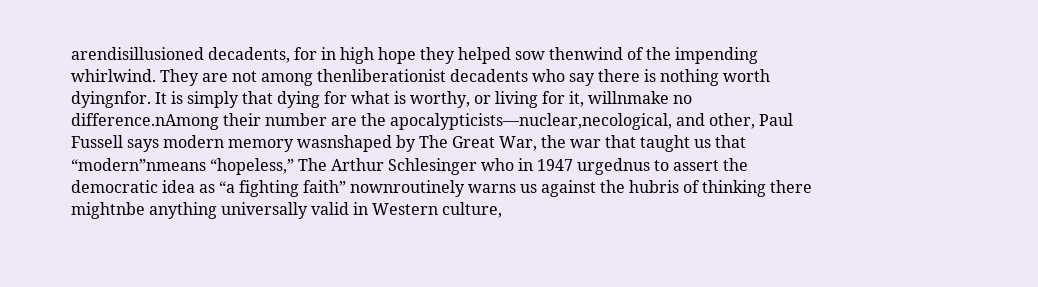arendisillusioned decadents, for in high hope they helped sow thenwind of the impending whirlwind. They are not among thenliberationist decadents who say there is nothing worth dyingnfor. It is simply that dying for what is worthy, or living for it, willnmake no difference.nAmong their number are the apocalypticists—nuclear,necological, and other, Paul Fussell says modern memory wasnshaped by The Great War, the war that taught us that “modern”nmeans “hopeless,” The Arthur Schlesinger who in 1947 urgednus to assert the democratic idea as “a fighting faith” nownroutinely warns us against the hubris of thinking there mightnbe anything universally valid in Western culture,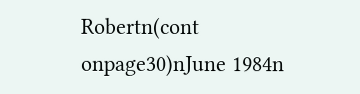Robertn(cont onpage30)nJune 1984n